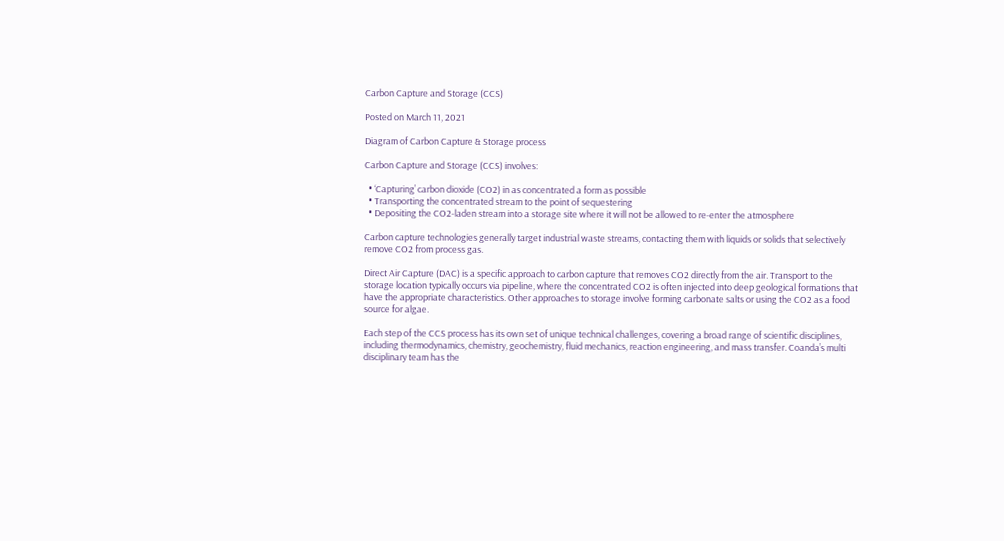Carbon Capture and Storage (CCS)

Posted on March 11, 2021

Diagram of Carbon Capture & Storage process

Carbon Capture and Storage (CCS) involves:

  • ‘Capturing’ carbon dioxide (CO2) in as concentrated a form as possible
  • Transporting the concentrated stream to the point of sequestering
  • Depositing the CO2-laden stream into a storage site where it will not be allowed to re-enter the atmosphere

Carbon capture technologies generally target industrial waste streams, contacting them with liquids or solids that selectively remove CO2 from process gas.

Direct Air Capture (DAC) is a specific approach to carbon capture that removes CO2 directly from the air. Transport to the storage location typically occurs via pipeline, where the concentrated CO2 is often injected into deep geological formations that have the appropriate characteristics. Other approaches to storage involve forming carbonate salts or using the CO2 as a food source for algae.

Each step of the CCS process has its own set of unique technical challenges, covering a broad range of scientific disciplines, including thermodynamics, chemistry, geochemistry, fluid mechanics, reaction engineering, and mass transfer. Coanda’s multi disciplinary team has the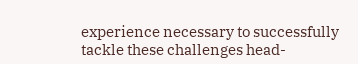experience necessary to successfully tackle these challenges head-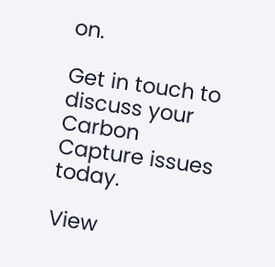on.

Get in touch to discuss your Carbon Capture issues today.

View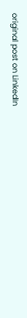original post on LinkedIn